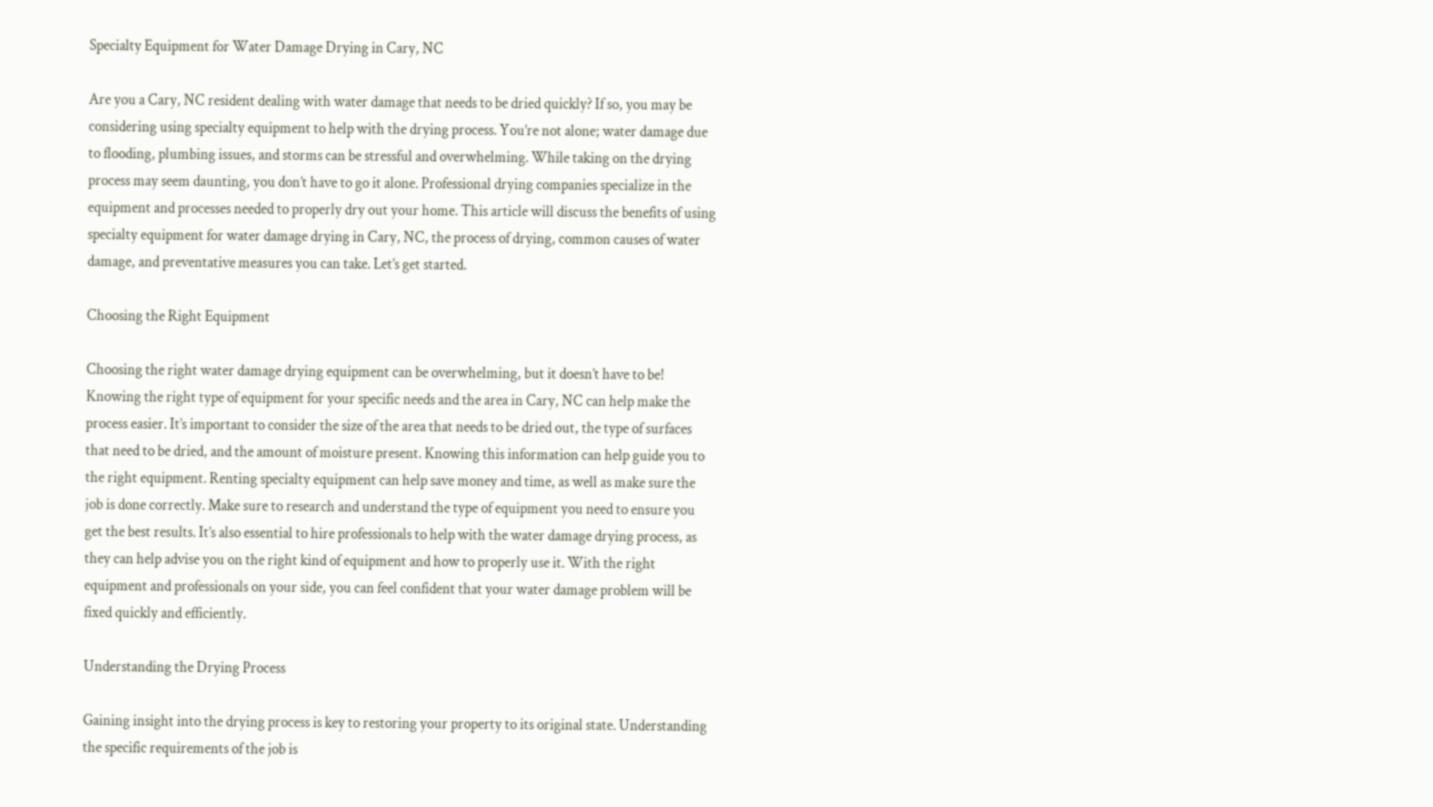Specialty Equipment for Water Damage Drying in Cary, NC

Are you a Cary, NC resident dealing with water damage that needs to be dried quickly? If so, you may be considering using specialty equipment to help with the drying process. You’re not alone; water damage due to flooding, plumbing issues, and storms can be stressful and overwhelming. While taking on the drying process may seem daunting, you don’t have to go it alone. Professional drying companies specialize in the equipment and processes needed to properly dry out your home. This article will discuss the benefits of using specialty equipment for water damage drying in Cary, NC, the process of drying, common causes of water damage, and preventative measures you can take. Let’s get started.

Choosing the Right Equipment

Choosing the right water damage drying equipment can be overwhelming, but it doesn’t have to be! Knowing the right type of equipment for your specific needs and the area in Cary, NC can help make the process easier. It’s important to consider the size of the area that needs to be dried out, the type of surfaces that need to be dried, and the amount of moisture present. Knowing this information can help guide you to the right equipment. Renting specialty equipment can help save money and time, as well as make sure the job is done correctly. Make sure to research and understand the type of equipment you need to ensure you get the best results. It’s also essential to hire professionals to help with the water damage drying process, as they can help advise you on the right kind of equipment and how to properly use it. With the right equipment and professionals on your side, you can feel confident that your water damage problem will be fixed quickly and efficiently.

Understanding the Drying Process

Gaining insight into the drying process is key to restoring your property to its original state. Understanding the specific requirements of the job is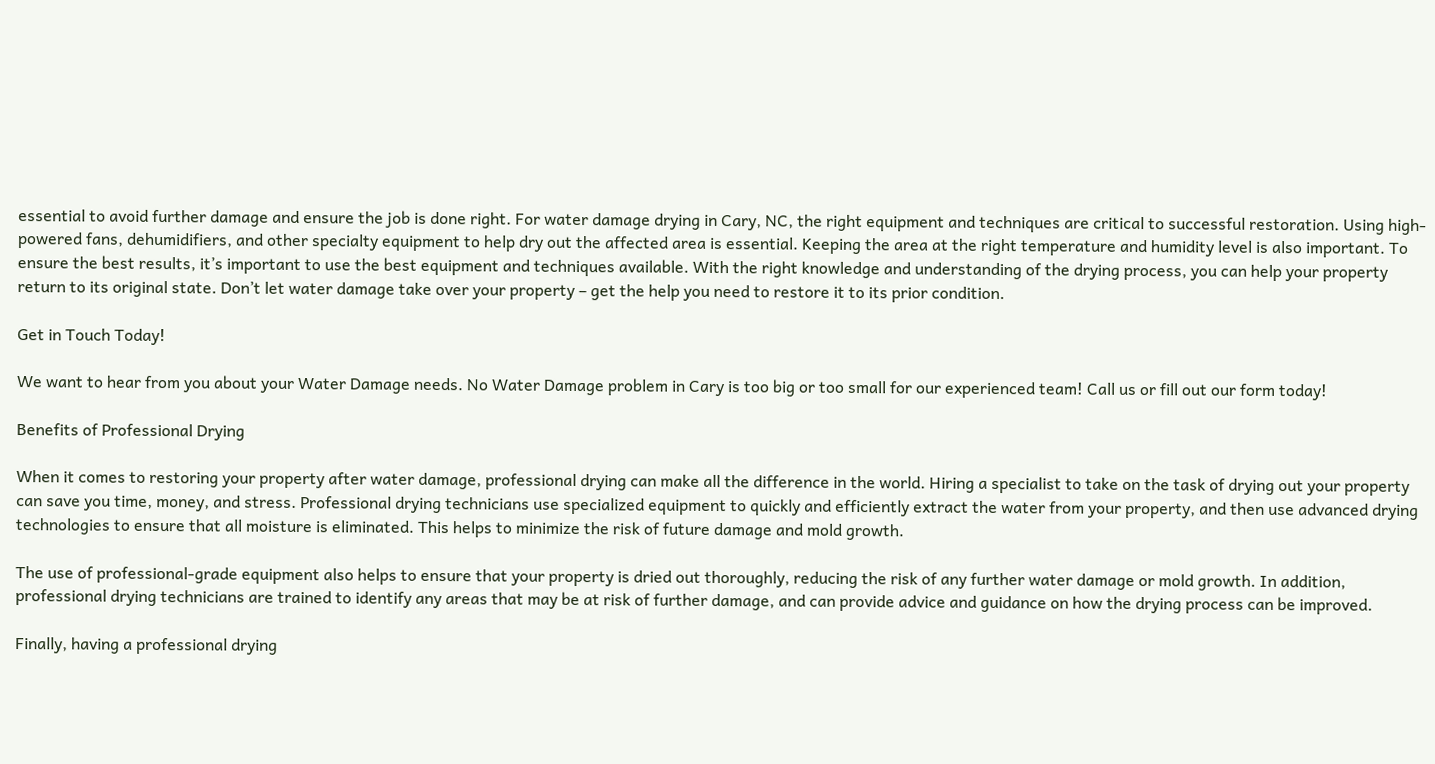essential to avoid further damage and ensure the job is done right. For water damage drying in Cary, NC, the right equipment and techniques are critical to successful restoration. Using high-powered fans, dehumidifiers, and other specialty equipment to help dry out the affected area is essential. Keeping the area at the right temperature and humidity level is also important. To ensure the best results, it’s important to use the best equipment and techniques available. With the right knowledge and understanding of the drying process, you can help your property return to its original state. Don’t let water damage take over your property – get the help you need to restore it to its prior condition.

Get in Touch Today!

We want to hear from you about your Water Damage needs. No Water Damage problem in Cary is too big or too small for our experienced team! Call us or fill out our form today!

Benefits of Professional Drying

When it comes to restoring your property after water damage, professional drying can make all the difference in the world. Hiring a specialist to take on the task of drying out your property can save you time, money, and stress. Professional drying technicians use specialized equipment to quickly and efficiently extract the water from your property, and then use advanced drying technologies to ensure that all moisture is eliminated. This helps to minimize the risk of future damage and mold growth.

The use of professional-grade equipment also helps to ensure that your property is dried out thoroughly, reducing the risk of any further water damage or mold growth. In addition, professional drying technicians are trained to identify any areas that may be at risk of further damage, and can provide advice and guidance on how the drying process can be improved.

Finally, having a professional drying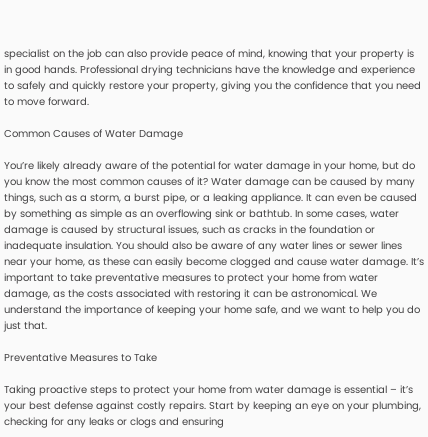specialist on the job can also provide peace of mind, knowing that your property is in good hands. Professional drying technicians have the knowledge and experience to safely and quickly restore your property, giving you the confidence that you need to move forward.

Common Causes of Water Damage

You’re likely already aware of the potential for water damage in your home, but do you know the most common causes of it? Water damage can be caused by many things, such as a storm, a burst pipe, or a leaking appliance. It can even be caused by something as simple as an overflowing sink or bathtub. In some cases, water damage is caused by structural issues, such as cracks in the foundation or inadequate insulation. You should also be aware of any water lines or sewer lines near your home, as these can easily become clogged and cause water damage. It’s important to take preventative measures to protect your home from water damage, as the costs associated with restoring it can be astronomical. We understand the importance of keeping your home safe, and we want to help you do just that.

Preventative Measures to Take

Taking proactive steps to protect your home from water damage is essential – it’s your best defense against costly repairs. Start by keeping an eye on your plumbing, checking for any leaks or clogs and ensuring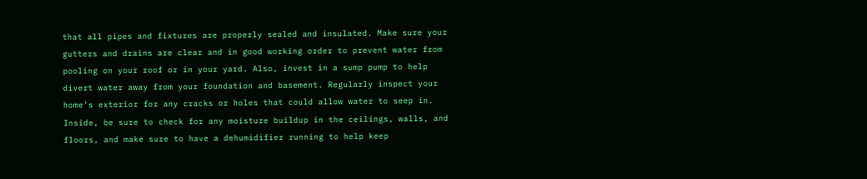that all pipes and fixtures are properly sealed and insulated. Make sure your gutters and drains are clear and in good working order to prevent water from pooling on your roof or in your yard. Also, invest in a sump pump to help divert water away from your foundation and basement. Regularly inspect your home’s exterior for any cracks or holes that could allow water to seep in. Inside, be sure to check for any moisture buildup in the ceilings, walls, and floors, and make sure to have a dehumidifier running to help keep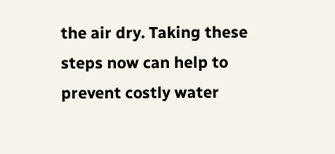the air dry. Taking these steps now can help to prevent costly water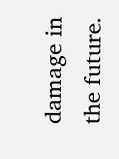damage in the future.